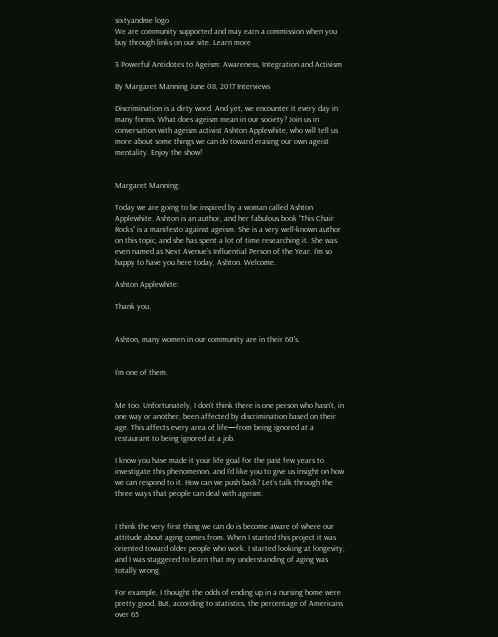sixtyandme logo
We are community supported and may earn a commission when you buy through links on our site. Learn more

3 Powerful Antidotes to Ageism: Awareness, Integration and Activism

By Margaret Manning June 08, 2017 Interviews

Discrimination is a dirty word. And yet, we encounter it every day in many forms. What does ageism mean in our society? Join us in conversation with ageism activist Ashton Applewhite, who will tell us more about some things we can do toward erasing our own ageist mentality. Enjoy the show!


Margaret Manning:

Today we are going to be inspired by a woman called Ashton Applewhite. Ashton is an author, and her fabulous book “This Chair Rocks” is a manifesto against ageism. She is a very well-known author on this topic, and she has spent a lot of time researching it. She was even named as Next Avenue’s Influential Person of the Year. I’m so happy to have you here today, Ashton. Welcome.

Ashton Applewhite:

Thank you.


Ashton, many women in our community are in their 60’s.


I’m one of them.


Me too. Unfortunately, I don’t think there is one person who hasn’t, in one way or another, been affected by discrimination based on their age. This affects every area of life—from being ignored at a restaurant to being ignored at a job.

I know you have made it your life goal for the past few years to investigate this phenomenon, and I’d like you to give us insight on how we can respond to it. How can we push back? Let’s talk through the three ways that people can deal with ageism.


I think the very first thing we can do is become aware of where our attitude about aging comes from. When I started this project it was oriented toward older people who work. I started looking at longevity, and I was staggered to learn that my understanding of aging was totally wrong.

For example, I thought the odds of ending up in a nursing home were pretty good. But, according to statistics, the percentage of Americans over 65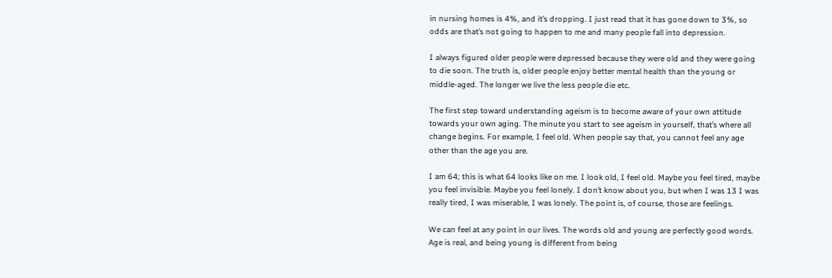in nursing homes is 4%, and it’s dropping. I just read that it has gone down to 3%, so odds are that’s not going to happen to me and many people fall into depression.

I always figured older people were depressed because they were old and they were going to die soon. The truth is, older people enjoy better mental health than the young or middle-aged. The longer we live the less people die etc.

The first step toward understanding ageism is to become aware of your own attitude towards your own aging. The minute you start to see ageism in yourself, that’s where all change begins. For example, I feel old. When people say that, you cannot feel any age other than the age you are.

I am 64; this is what 64 looks like on me. I look old, I feel old. Maybe you feel tired, maybe you feel invisible. Maybe you feel lonely. I don’t know about you, but when I was 13 I was really tired, I was miserable, I was lonely. The point is, of course, those are feelings.

We can feel at any point in our lives. The words old and young are perfectly good words. Age is real, and being young is different from being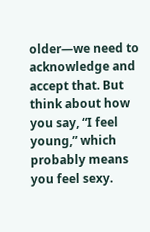older—we need to acknowledge and accept that. But think about how you say, “I feel young,” which probably means you feel sexy.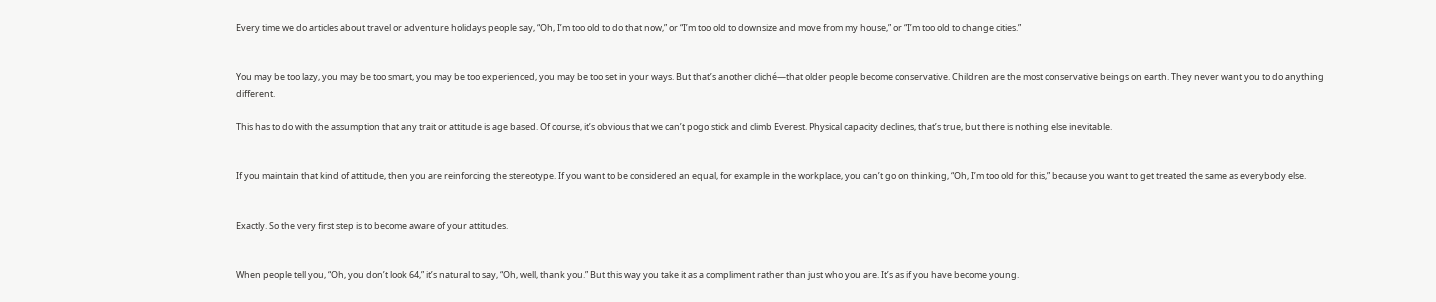Every time we do articles about travel or adventure holidays people say, “Oh, I’m too old to do that now,” or “I’m too old to downsize and move from my house,” or “I’m too old to change cities.”


You may be too lazy, you may be too smart, you may be too experienced, you may be too set in your ways. But that’s another cliché—that older people become conservative. Children are the most conservative beings on earth. They never want you to do anything different.

This has to do with the assumption that any trait or attitude is age based. Of course, it’s obvious that we can’t pogo stick and climb Everest. Physical capacity declines, that’s true, but there is nothing else inevitable.


If you maintain that kind of attitude, then you are reinforcing the stereotype. If you want to be considered an equal, for example in the workplace, you can’t go on thinking, “Oh, I’m too old for this,” because you want to get treated the same as everybody else.


Exactly. So the very first step is to become aware of your attitudes.


When people tell you, “Oh, you don’t look 64,” it’s natural to say, “Oh, well, thank you.” But this way you take it as a compliment rather than just who you are. It’s as if you have become young.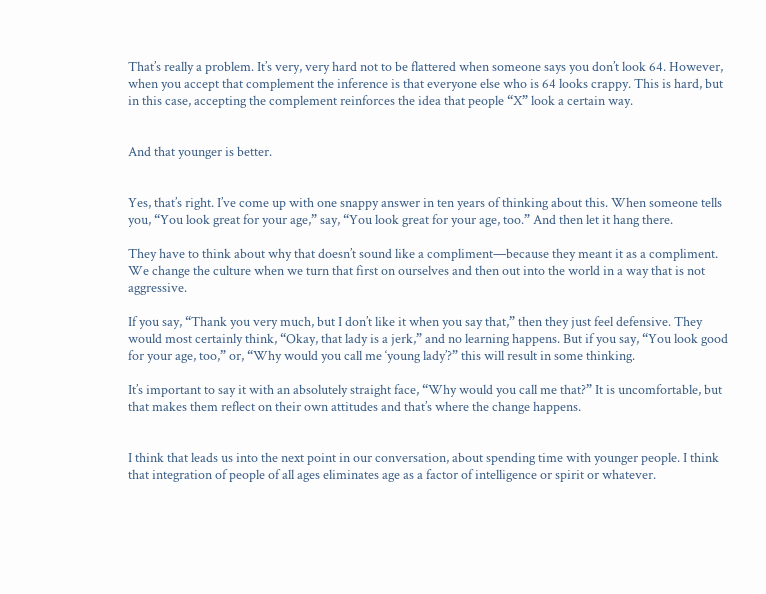That’s really a problem. It’s very, very hard not to be flattered when someone says you don’t look 64. However, when you accept that complement the inference is that everyone else who is 64 looks crappy. This is hard, but in this case, accepting the complement reinforces the idea that people “X” look a certain way.


And that younger is better.


Yes, that’s right. I’ve come up with one snappy answer in ten years of thinking about this. When someone tells you, “You look great for your age,” say, “You look great for your age, too.” And then let it hang there.

They have to think about why that doesn’t sound like a compliment—because they meant it as a compliment. We change the culture when we turn that first on ourselves and then out into the world in a way that is not aggressive.

If you say, “Thank you very much, but I don’t like it when you say that,” then they just feel defensive. They would most certainly think, “Okay, that lady is a jerk,” and no learning happens. But if you say, “You look good for your age, too,” or, “Why would you call me ‘young lady’?” this will result in some thinking.

It’s important to say it with an absolutely straight face, “Why would you call me that?” It is uncomfortable, but that makes them reflect on their own attitudes and that’s where the change happens.


I think that leads us into the next point in our conversation, about spending time with younger people. I think that integration of people of all ages eliminates age as a factor of intelligence or spirit or whatever.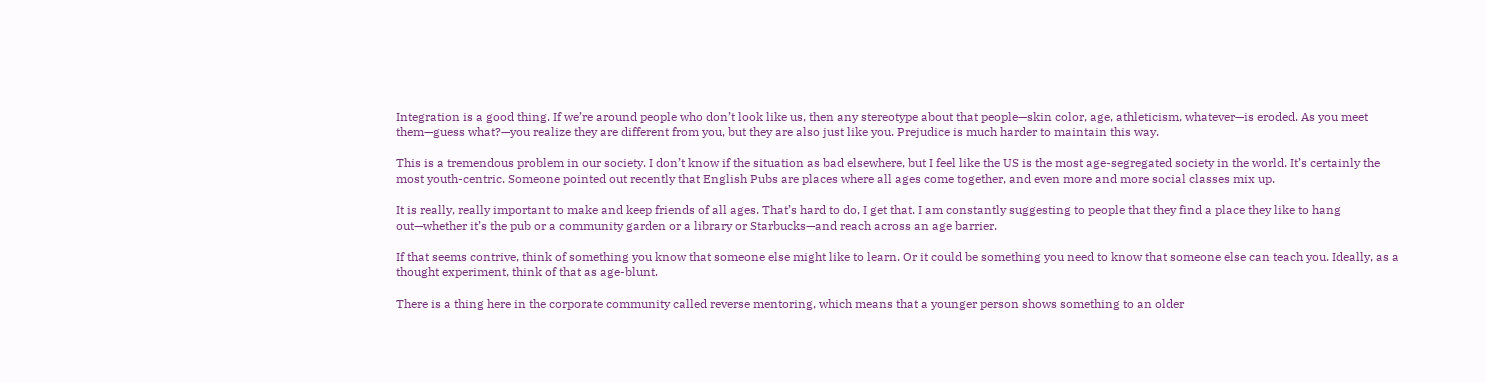Integration is a good thing. If we’re around people who don’t look like us, then any stereotype about that people—skin color, age, athleticism, whatever—is eroded. As you meet them—guess what?—you realize they are different from you, but they are also just like you. Prejudice is much harder to maintain this way.

This is a tremendous problem in our society. I don’t know if the situation as bad elsewhere, but I feel like the US is the most age-segregated society in the world. It’s certainly the most youth-centric. Someone pointed out recently that English Pubs are places where all ages come together, and even more and more social classes mix up.

It is really, really important to make and keep friends of all ages. That’s hard to do, I get that. I am constantly suggesting to people that they find a place they like to hang out—whether it’s the pub or a community garden or a library or Starbucks—and reach across an age barrier.

If that seems contrive, think of something you know that someone else might like to learn. Or it could be something you need to know that someone else can teach you. Ideally, as a thought experiment, think of that as age-blunt.

There is a thing here in the corporate community called reverse mentoring, which means that a younger person shows something to an older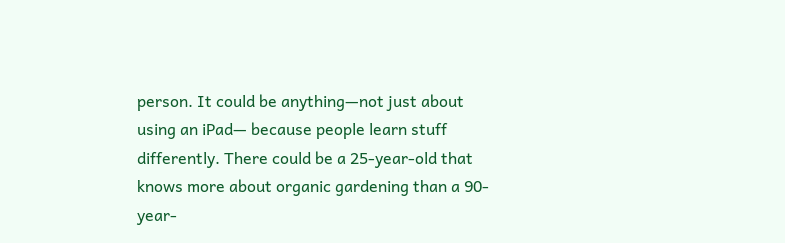person. It could be anything—not just about using an iPad— because people learn stuff differently. There could be a 25-year-old that knows more about organic gardening than a 90-year-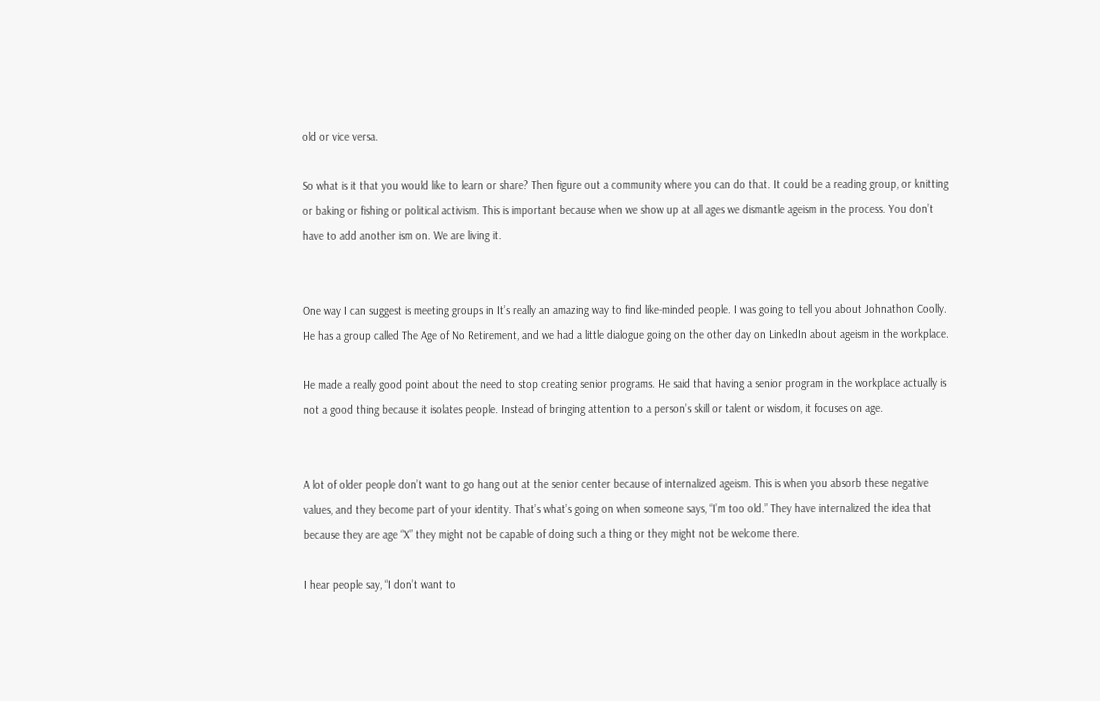old or vice versa.

So what is it that you would like to learn or share? Then figure out a community where you can do that. It could be a reading group, or knitting or baking or fishing or political activism. This is important because when we show up at all ages we dismantle ageism in the process. You don’t have to add another ism on. We are living it.


One way I can suggest is meeting groups in It’s really an amazing way to find like-minded people. I was going to tell you about Johnathon Coolly. He has a group called The Age of No Retirement, and we had a little dialogue going on the other day on LinkedIn about ageism in the workplace.

He made a really good point about the need to stop creating senior programs. He said that having a senior program in the workplace actually is not a good thing because it isolates people. Instead of bringing attention to a person’s skill or talent or wisdom, it focuses on age.


A lot of older people don’t want to go hang out at the senior center because of internalized ageism. This is when you absorb these negative values, and they become part of your identity. That’s what’s going on when someone says, “I’m too old.” They have internalized the idea that because they are age “X” they might not be capable of doing such a thing or they might not be welcome there.

I hear people say, “I don’t want to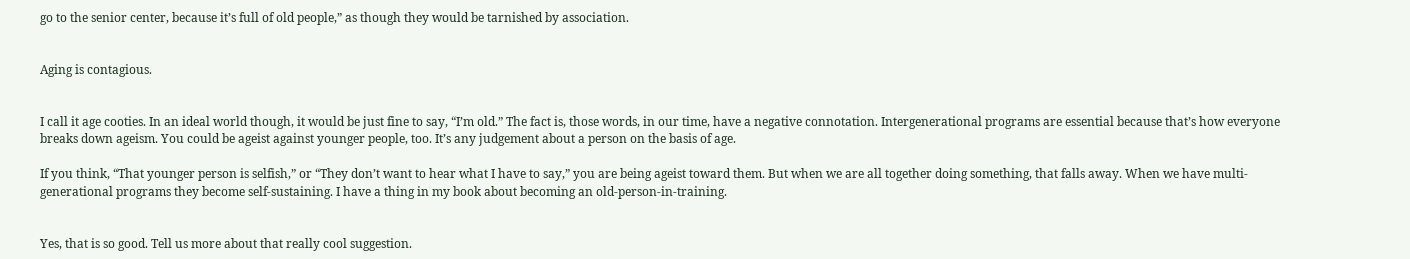go to the senior center, because it’s full of old people,” as though they would be tarnished by association.


Aging is contagious.


I call it age cooties. In an ideal world though, it would be just fine to say, “I’m old.” The fact is, those words, in our time, have a negative connotation. Intergenerational programs are essential because that’s how everyone breaks down ageism. You could be ageist against younger people, too. It’s any judgement about a person on the basis of age.

If you think, “That younger person is selfish,” or “They don’t want to hear what I have to say,” you are being ageist toward them. But when we are all together doing something, that falls away. When we have multi-generational programs they become self-sustaining. I have a thing in my book about becoming an old-person-in-training.


Yes, that is so good. Tell us more about that really cool suggestion.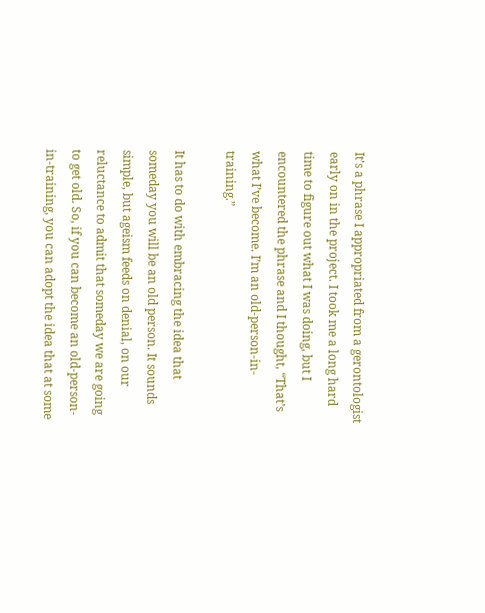It’s a phrase I appropriated from a gerontologist early on in the project. I took me a long hard time to figure out what I was doing, but I encountered the phrase and I thought, “That’s what I’ve become. I’m an old-person-in-training.”

It has to do with embracing the idea that someday you will be an old person. It sounds simple, but ageism feeds on denial, on our reluctance to admit that someday we are going to get old. So, if you can become an old-person-in-training, you can adopt the idea that at some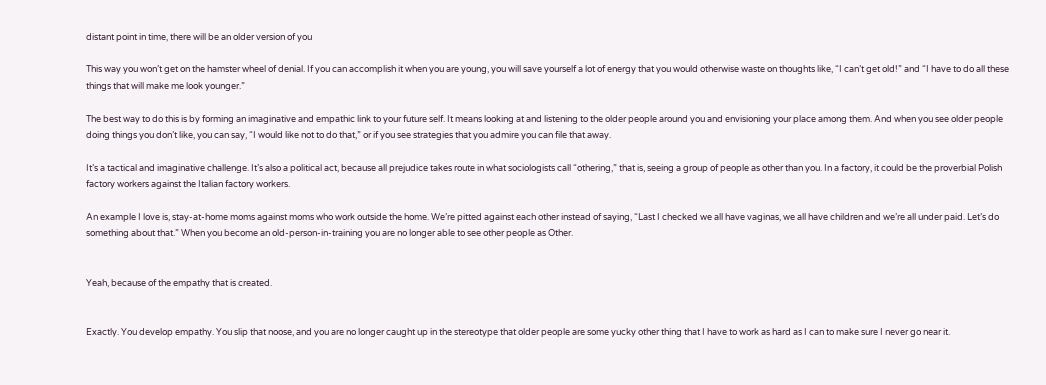distant point in time, there will be an older version of you

This way you won’t get on the hamster wheel of denial. If you can accomplish it when you are young, you will save yourself a lot of energy that you would otherwise waste on thoughts like, “I can’t get old!” and “I have to do all these things that will make me look younger.”

The best way to do this is by forming an imaginative and empathic link to your future self. It means looking at and listening to the older people around you and envisioning your place among them. And when you see older people doing things you don’t like, you can say, “I would like not to do that,” or if you see strategies that you admire you can file that away.

It’s a tactical and imaginative challenge. It’s also a political act, because all prejudice takes route in what sociologists call “othering,” that is, seeing a group of people as other than you. In a factory, it could be the proverbial Polish factory workers against the Italian factory workers.

An example I love is, stay-at-home moms against moms who work outside the home. We’re pitted against each other instead of saying, “Last I checked we all have vaginas, we all have children and we’re all under paid. Let’s do something about that.” When you become an old-person-in-training you are no longer able to see other people as Other.


Yeah, because of the empathy that is created.


Exactly. You develop empathy. You slip that noose, and you are no longer caught up in the stereotype that older people are some yucky other thing that I have to work as hard as I can to make sure I never go near it.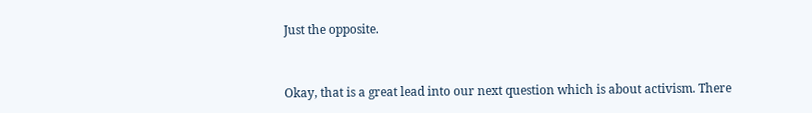Just the opposite.


Okay, that is a great lead into our next question which is about activism. There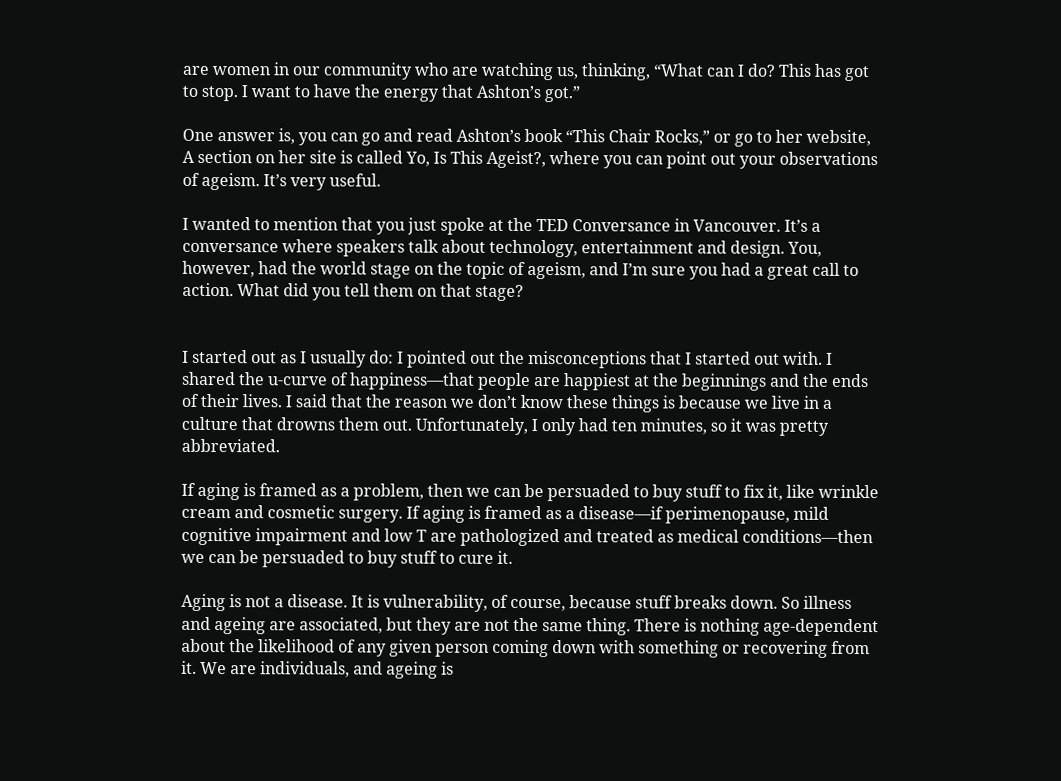are women in our community who are watching us, thinking, “What can I do? This has got to stop. I want to have the energy that Ashton’s got.”

One answer is, you can go and read Ashton’s book “This Chair Rocks,” or go to her website, A section on her site is called Yo, Is This Ageist?, where you can point out your observations of ageism. It’s very useful.

I wanted to mention that you just spoke at the TED Conversance in Vancouver. It’s a conversance where speakers talk about technology, entertainment and design. You, however, had the world stage on the topic of ageism, and I’m sure you had a great call to action. What did you tell them on that stage?


I started out as I usually do: I pointed out the misconceptions that I started out with. I shared the u-curve of happiness—that people are happiest at the beginnings and the ends of their lives. I said that the reason we don’t know these things is because we live in a culture that drowns them out. Unfortunately, I only had ten minutes, so it was pretty abbreviated.

If aging is framed as a problem, then we can be persuaded to buy stuff to fix it, like wrinkle cream and cosmetic surgery. If aging is framed as a disease—if perimenopause, mild cognitive impairment and low T are pathologized and treated as medical conditions—then we can be persuaded to buy stuff to cure it.

Aging is not a disease. It is vulnerability, of course, because stuff breaks down. So illness and ageing are associated, but they are not the same thing. There is nothing age-dependent about the likelihood of any given person coming down with something or recovering from it. We are individuals, and ageing is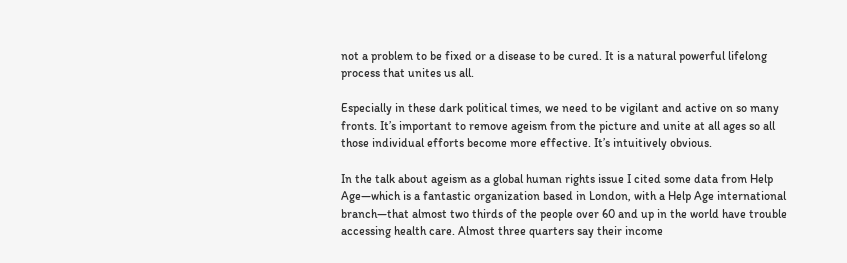not a problem to be fixed or a disease to be cured. It is a natural powerful lifelong process that unites us all.

Especially in these dark political times, we need to be vigilant and active on so many fronts. It’s important to remove ageism from the picture and unite at all ages so all those individual efforts become more effective. It’s intuitively obvious.

In the talk about ageism as a global human rights issue I cited some data from Help Age—which is a fantastic organization based in London, with a Help Age international branch—that almost two thirds of the people over 60 and up in the world have trouble accessing health care. Almost three quarters say their income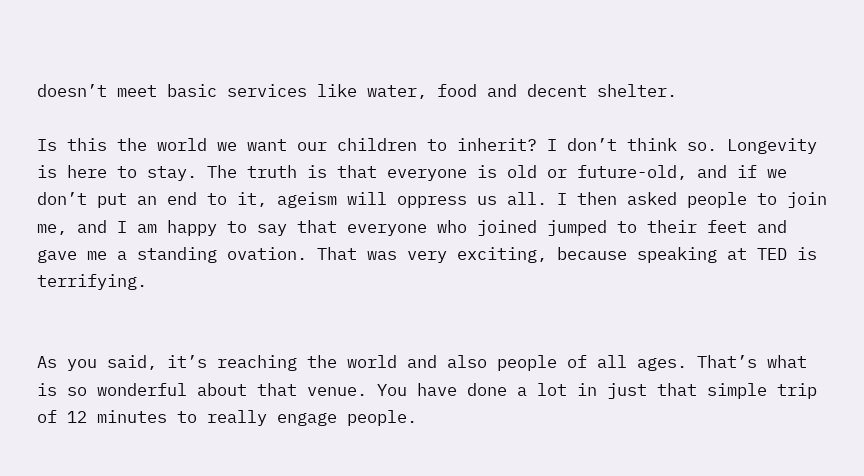doesn’t meet basic services like water, food and decent shelter.

Is this the world we want our children to inherit? I don’t think so. Longevity is here to stay. The truth is that everyone is old or future-old, and if we don’t put an end to it, ageism will oppress us all. I then asked people to join me, and I am happy to say that everyone who joined jumped to their feet and gave me a standing ovation. That was very exciting, because speaking at TED is terrifying.


As you said, it’s reaching the world and also people of all ages. That’s what is so wonderful about that venue. You have done a lot in just that simple trip of 12 minutes to really engage people.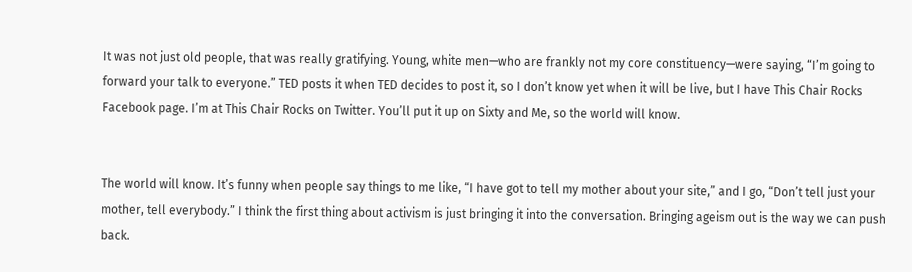It was not just old people, that was really gratifying. Young, white men—who are frankly not my core constituency—were saying, “I’m going to forward your talk to everyone.” TED posts it when TED decides to post it, so I don’t know yet when it will be live, but I have This Chair Rocks Facebook page. I’m at This Chair Rocks on Twitter. You’ll put it up on Sixty and Me, so the world will know.


The world will know. It’s funny when people say things to me like, “I have got to tell my mother about your site,” and I go, “Don’t tell just your mother, tell everybody.” I think the first thing about activism is just bringing it into the conversation. Bringing ageism out is the way we can push back.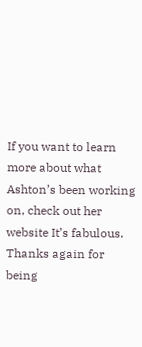If you want to learn more about what Ashton’s been working on, check out her website It’s fabulous. Thanks again for being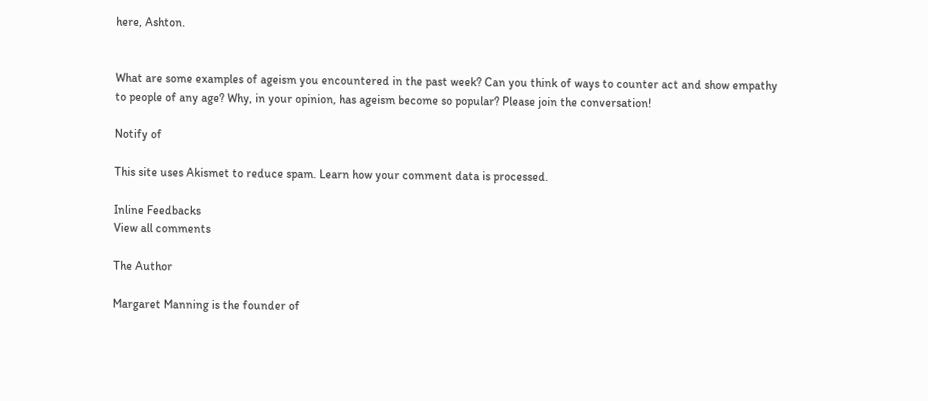here, Ashton.


What are some examples of ageism you encountered in the past week? Can you think of ways to counter act and show empathy to people of any age? Why, in your opinion, has ageism become so popular? Please join the conversation!

Notify of

This site uses Akismet to reduce spam. Learn how your comment data is processed.

Inline Feedbacks
View all comments

The Author

Margaret Manning is the founder of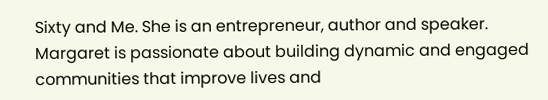Sixty and Me. She is an entrepreneur, author and speaker. Margaret is passionate about building dynamic and engaged communities that improve lives and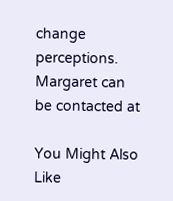change perceptions. Margaret can be contacted at

You Might Also Like